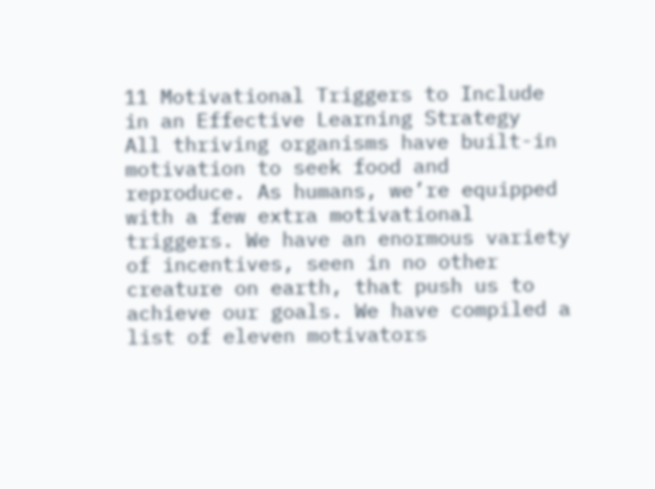11 Motivational Triggers to Include in an Effective Learning Strategy
All thriving organisms have built-in motivation to seek food and reproduce. As humans, we’re equipped with a few extra motivational triggers. We have an enormous variety of incentives, seen in no other creature on earth, that push us to achieve our goals. We have compiled a list of eleven motivators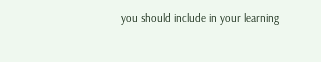you should include in your learning